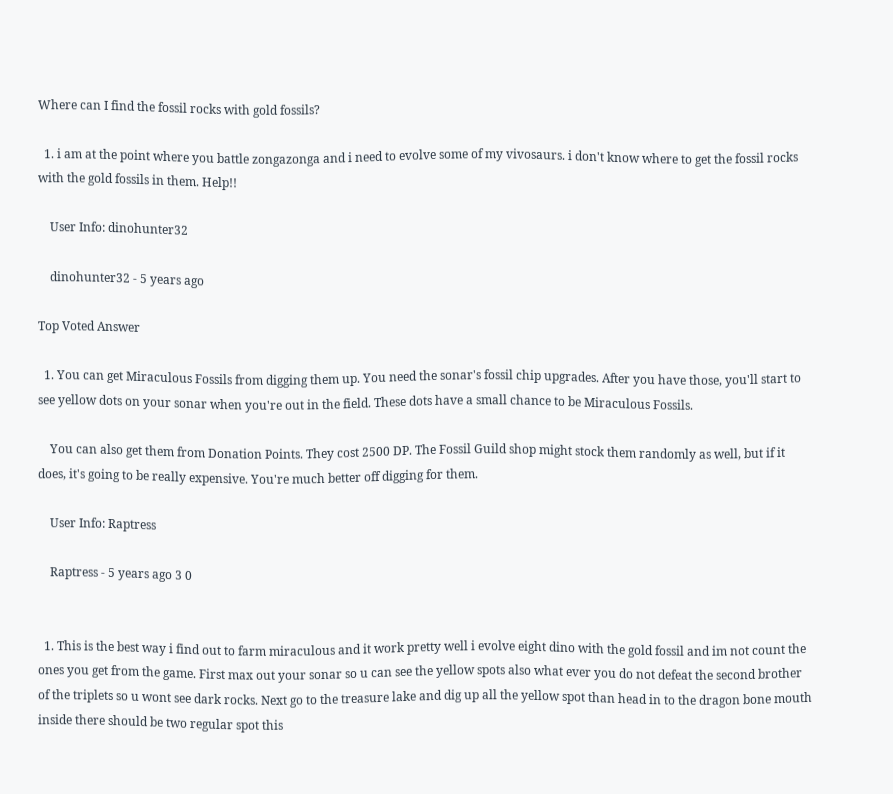Where can I find the fossil rocks with gold fossils?

  1. i am at the point where you battle zongazonga and i need to evolve some of my vivosaurs. i don't know where to get the fossil rocks with the gold fossils in them. Help!!

    User Info: dinohunter32

    dinohunter32 - 5 years ago

Top Voted Answer

  1. You can get Miraculous Fossils from digging them up. You need the sonar's fossil chip upgrades. After you have those, you'll start to see yellow dots on your sonar when you're out in the field. These dots have a small chance to be Miraculous Fossils.

    You can also get them from Donation Points. They cost 2500 DP. The Fossil Guild shop might stock them randomly as well, but if it does, it's going to be really expensive. You're much better off digging for them.

    User Info: Raptress

    Raptress - 5 years ago 3 0


  1. This is the best way i find out to farm miraculous and it work pretty well i evolve eight dino with the gold fossil and im not count the ones you get from the game. First max out your sonar so u can see the yellow spots also what ever you do not defeat the second brother of the triplets so u wont see dark rocks. Next go to the treasure lake and dig up all the yellow spot than head in to the dragon bone mouth inside there should be two regular spot this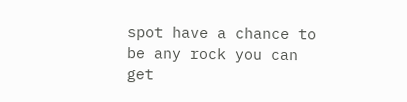spot have a chance to be any rock you can get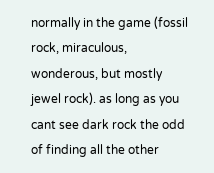normally in the game (fossil rock, miraculous, wonderous, but mostly jewel rock). as long as you cant see dark rock the odd of finding all the other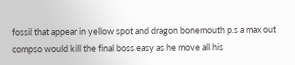fossil that appear in yellow spot and dragon bonemouth p.s a max out compso would kill the final boss easy as he move all his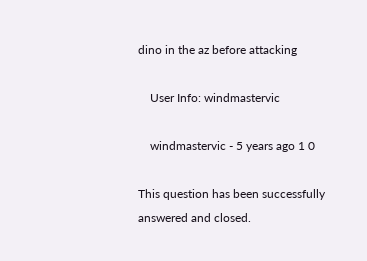dino in the az before attacking

    User Info: windmastervic

    windmastervic - 5 years ago 1 0

This question has been successfully answered and closed.